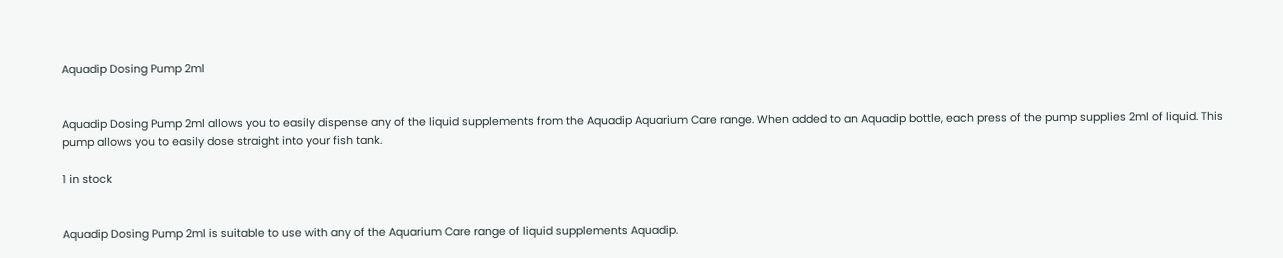Aquadip Dosing Pump 2ml


Aquadip Dosing Pump 2ml allows you to easily dispense any of the liquid supplements from the Aquadip Aquarium Care range. When added to an Aquadip bottle, each press of the pump supplies 2ml of liquid. This pump allows you to easily dose straight into your fish tank.

1 in stock


Aquadip Dosing Pump 2ml is suitable to use with any of the Aquarium Care range of liquid supplements Aquadip.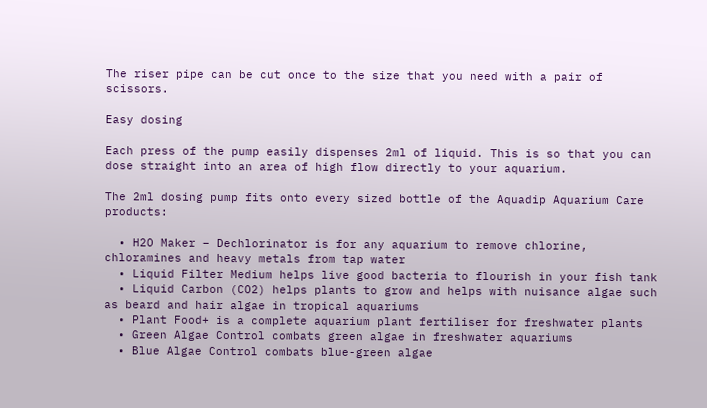The riser pipe can be cut once to the size that you need with a pair of scissors.

Easy dosing

Each press of the pump easily dispenses 2ml of liquid. This is so that you can dose straight into an area of high flow directly to your aquarium.

The 2ml dosing pump fits onto every sized bottle of the Aquadip Aquarium Care products:

  • H2O Maker – Dechlorinator is for any aquarium to remove chlorine, chloramines and heavy metals from tap water
  • Liquid Filter Medium helps live good bacteria to flourish in your fish tank
  • Liquid Carbon (CO2) helps plants to grow and helps with nuisance algae such as beard and hair algae in tropical aquariums
  • Plant Food+ is a complete aquarium plant fertiliser for freshwater plants
  • Green Algae Control combats green algae in freshwater aquariums
  • Blue Algae Control combats blue-green algae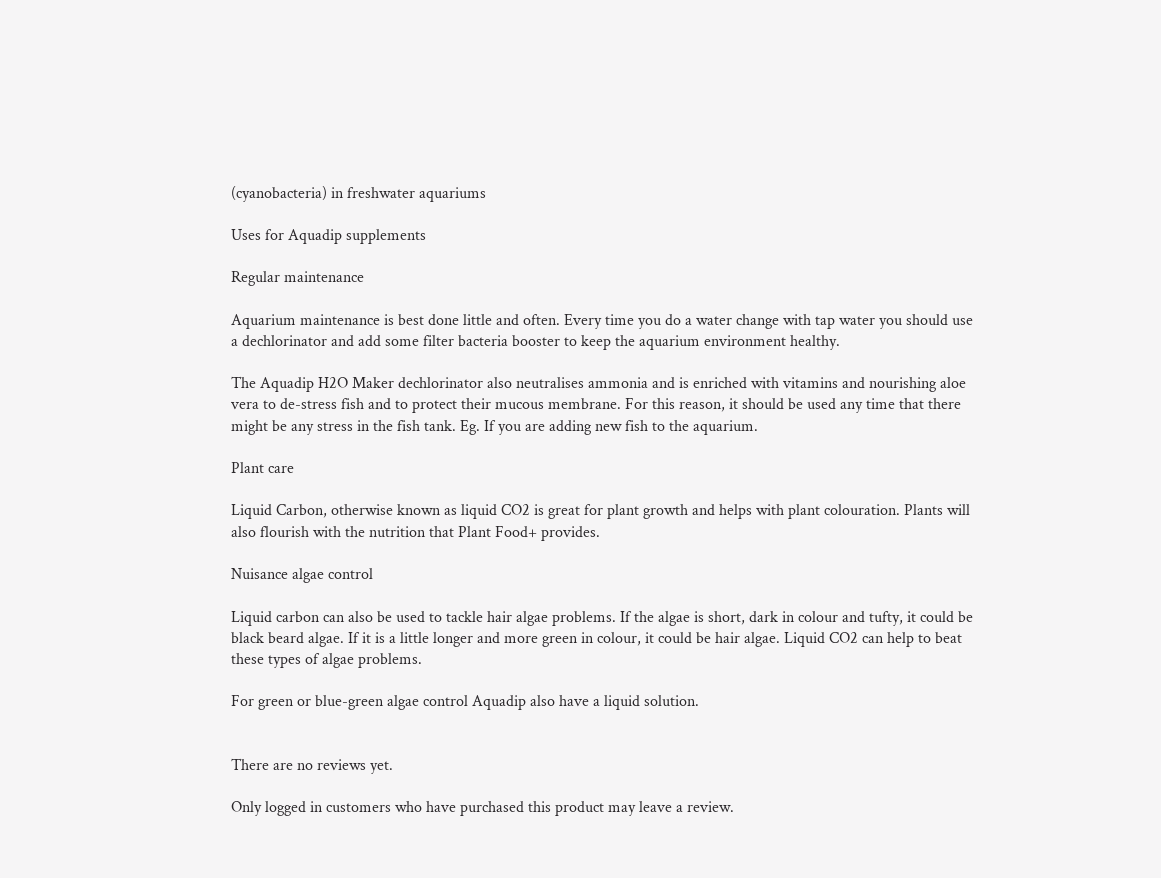(cyanobacteria) in freshwater aquariums

Uses for Aquadip supplements

Regular maintenance

Aquarium maintenance is best done little and often. Every time you do a water change with tap water you should use a dechlorinator and add some filter bacteria booster to keep the aquarium environment healthy.

The Aquadip H2O Maker dechlorinator also neutralises ammonia and is enriched with vitamins and nourishing aloe vera to de-stress fish and to protect their mucous membrane. For this reason, it should be used any time that there might be any stress in the fish tank. Eg. If you are adding new fish to the aquarium.

Plant care

Liquid Carbon, otherwise known as liquid CO2 is great for plant growth and helps with plant colouration. Plants will also flourish with the nutrition that Plant Food+ provides.

Nuisance algae control

Liquid carbon can also be used to tackle hair algae problems. If the algae is short, dark in colour and tufty, it could be black beard algae. If it is a little longer and more green in colour, it could be hair algae. Liquid CO2 can help to beat these types of algae problems.

For green or blue-green algae control Aquadip also have a liquid solution.


There are no reviews yet.

Only logged in customers who have purchased this product may leave a review.